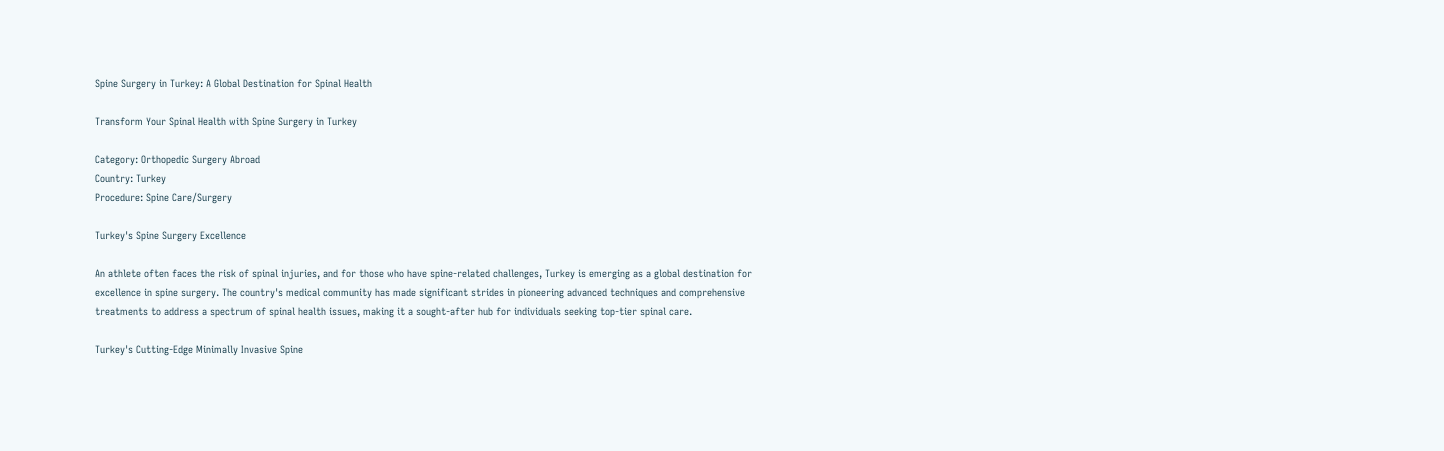Spine Surgery in Turkey: A Global Destination for Spinal Health

Transform Your Spinal Health with Spine Surgery in Turkey

Category: Orthopedic Surgery Abroad
Country: Turkey
Procedure: Spine Care/Surgery

Turkey's Spine Surgery Excellence

An athlete often faces the risk of spinal injuries, and for those who have spine-related challenges, Turkey is emerging as a global destination for excellence in spine surgery. The country's medical community has made significant strides in pioneering advanced techniques and comprehensive treatments to address a spectrum of spinal health issues, making it a sought-after hub for individuals seeking top-tier spinal care.

Turkey's Cutting-Edge Minimally Invasive Spine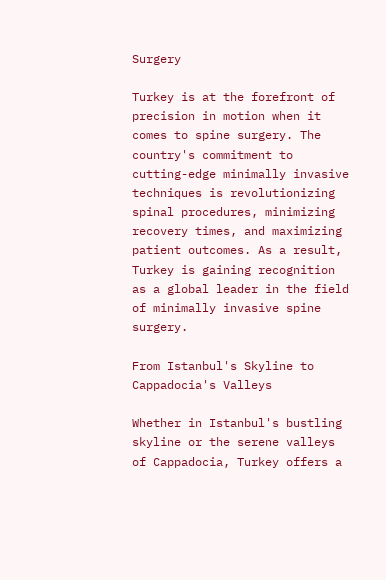Surgery

Turkey is at the forefront of precision in motion when it comes to spine surgery. The country's commitment to cutting-edge minimally invasive techniques is revolutionizing spinal procedures, minimizing recovery times, and maximizing patient outcomes. As a result, Turkey is gaining recognition as a global leader in the field of minimally invasive spine surgery.

From Istanbul's Skyline to Cappadocia's Valleys

Whether in Istanbul's bustling skyline or the serene valleys of Cappadocia, Turkey offers a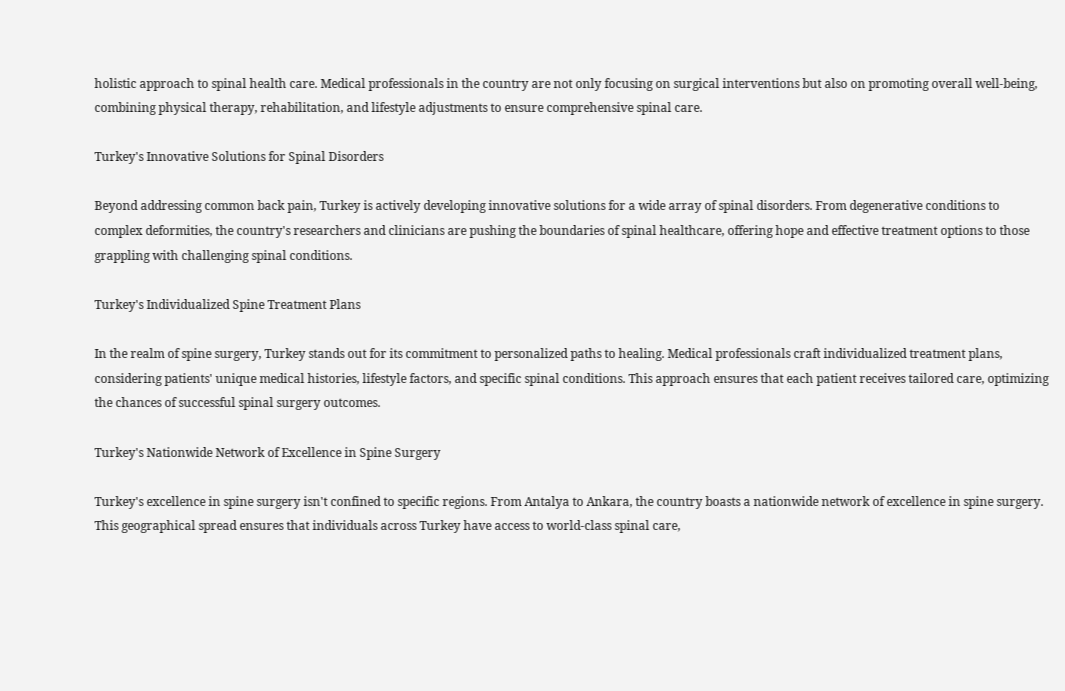holistic approach to spinal health care. Medical professionals in the country are not only focusing on surgical interventions but also on promoting overall well-being, combining physical therapy, rehabilitation, and lifestyle adjustments to ensure comprehensive spinal care.

Turkey's Innovative Solutions for Spinal Disorders

Beyond addressing common back pain, Turkey is actively developing innovative solutions for a wide array of spinal disorders. From degenerative conditions to complex deformities, the country's researchers and clinicians are pushing the boundaries of spinal healthcare, offering hope and effective treatment options to those grappling with challenging spinal conditions.

Turkey's Individualized Spine Treatment Plans

In the realm of spine surgery, Turkey stands out for its commitment to personalized paths to healing. Medical professionals craft individualized treatment plans, considering patients' unique medical histories, lifestyle factors, and specific spinal conditions. This approach ensures that each patient receives tailored care, optimizing the chances of successful spinal surgery outcomes.

Turkey's Nationwide Network of Excellence in Spine Surgery

Turkey's excellence in spine surgery isn't confined to specific regions. From Antalya to Ankara, the country boasts a nationwide network of excellence in spine surgery. This geographical spread ensures that individuals across Turkey have access to world-class spinal care,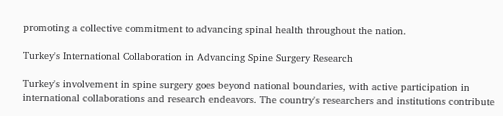promoting a collective commitment to advancing spinal health throughout the nation.

Turkey's International Collaboration in Advancing Spine Surgery Research

Turkey's involvement in spine surgery goes beyond national boundaries, with active participation in international collaborations and research endeavors. The country's researchers and institutions contribute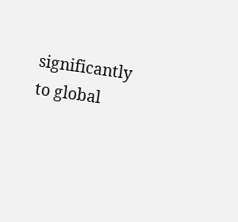significantly to global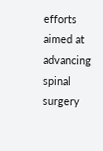efforts aimed at advancing spinal surgery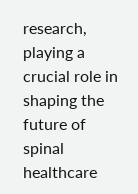research, playing a crucial role in shaping the future of spinal healthcare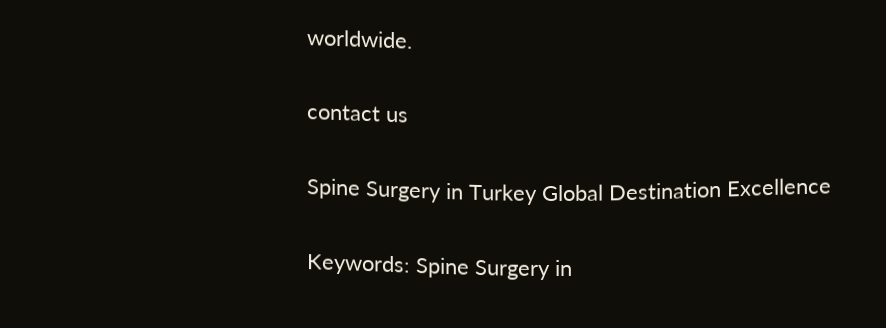worldwide.

contact us

Spine Surgery in Turkey Global Destination Excellence

Keywords: Spine Surgery in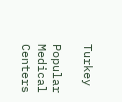Turkey

Popular Medical Centers